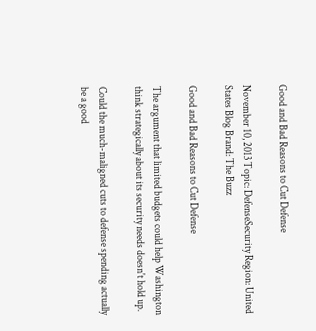Good and Bad Reasons to Cut Defense

November 10, 2013 Topic: DefenseSecurity Region: United States Blog Brand: The Buzz

Good and Bad Reasons to Cut Defense

The argument that limited budgets could help Washington think strategically about its security needs doesn't hold up.

Could the much-maligned cuts to defense spending actually be a good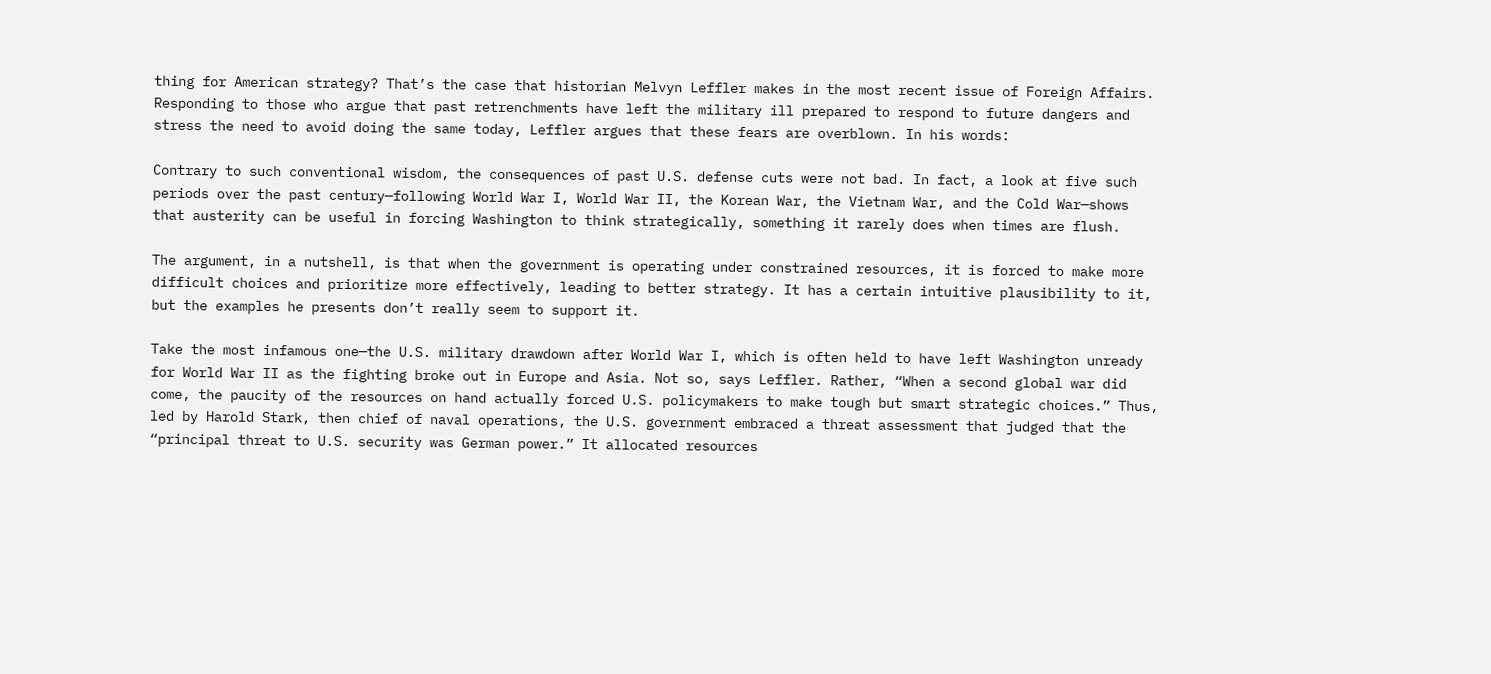thing for American strategy? That’s the case that historian Melvyn Leffler makes in the most recent issue of Foreign Affairs. Responding to those who argue that past retrenchments have left the military ill prepared to respond to future dangers and stress the need to avoid doing the same today, Leffler argues that these fears are overblown. In his words:

Contrary to such conventional wisdom, the consequences of past U.S. defense cuts were not bad. In fact, a look at five such periods over the past century—following World War I, World War II, the Korean War, the Vietnam War, and the Cold War—shows that austerity can be useful in forcing Washington to think strategically, something it rarely does when times are flush.

The argument, in a nutshell, is that when the government is operating under constrained resources, it is forced to make more difficult choices and prioritize more effectively, leading to better strategy. It has a certain intuitive plausibility to it, but the examples he presents don’t really seem to support it.

Take the most infamous one—the U.S. military drawdown after World War I, which is often held to have left Washington unready for World War II as the fighting broke out in Europe and Asia. Not so, says Leffler. Rather, “When a second global war did come, the paucity of the resources on hand actually forced U.S. policymakers to make tough but smart strategic choices.” Thus, led by Harold Stark, then chief of naval operations, the U.S. government embraced a threat assessment that judged that the “principal threat to U.S. security was German power.” It allocated resources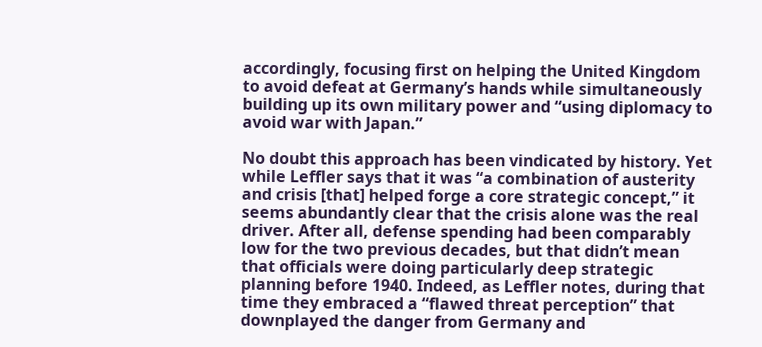accordingly, focusing first on helping the United Kingdom to avoid defeat at Germany’s hands while simultaneously building up its own military power and “using diplomacy to avoid war with Japan.”

No doubt this approach has been vindicated by history. Yet while Leffler says that it was “a combination of austerity and crisis [that] helped forge a core strategic concept,” it seems abundantly clear that the crisis alone was the real driver. After all, defense spending had been comparably low for the two previous decades, but that didn’t mean that officials were doing particularly deep strategic planning before 1940. Indeed, as Leffler notes, during that time they embraced a “flawed threat perception” that downplayed the danger from Germany and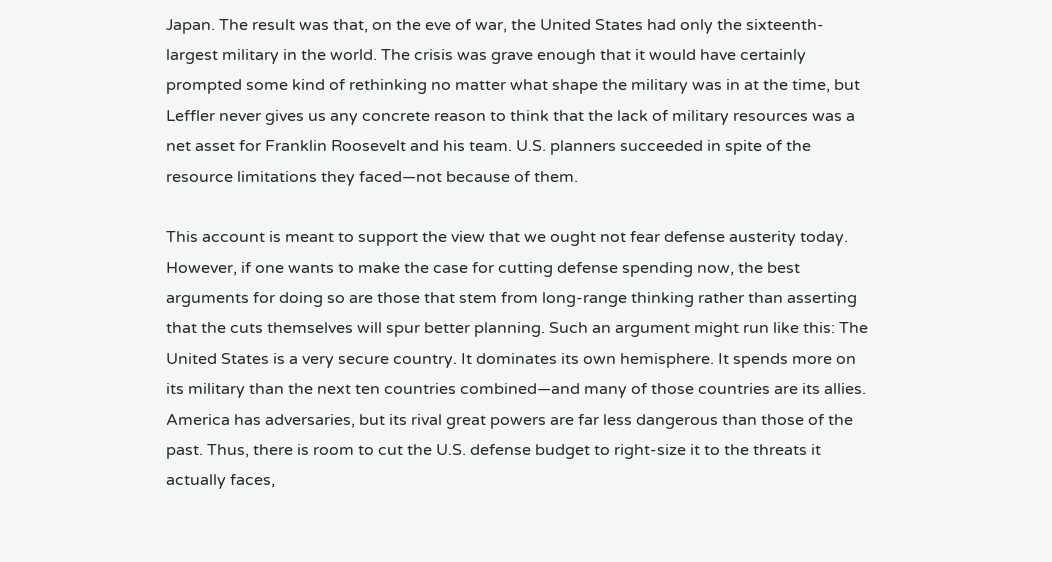Japan. The result was that, on the eve of war, the United States had only the sixteenth-largest military in the world. The crisis was grave enough that it would have certainly prompted some kind of rethinking no matter what shape the military was in at the time, but Leffler never gives us any concrete reason to think that the lack of military resources was a net asset for Franklin Roosevelt and his team. U.S. planners succeeded in spite of the resource limitations they faced—not because of them.

This account is meant to support the view that we ought not fear defense austerity today. However, if one wants to make the case for cutting defense spending now, the best arguments for doing so are those that stem from long-range thinking rather than asserting that the cuts themselves will spur better planning. Such an argument might run like this: The United States is a very secure country. It dominates its own hemisphere. It spends more on its military than the next ten countries combined—and many of those countries are its allies. America has adversaries, but its rival great powers are far less dangerous than those of the past. Thus, there is room to cut the U.S. defense budget to right-size it to the threats it actually faces,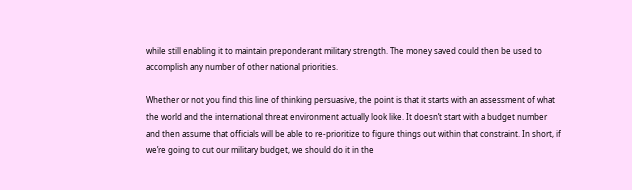while still enabling it to maintain preponderant military strength. The money saved could then be used to accomplish any number of other national priorities.

Whether or not you find this line of thinking persuasive, the point is that it starts with an assessment of what the world and the international threat environment actually look like. It doesn’t start with a budget number and then assume that officials will be able to re-prioritize to figure things out within that constraint. In short, if we’re going to cut our military budget, we should do it in the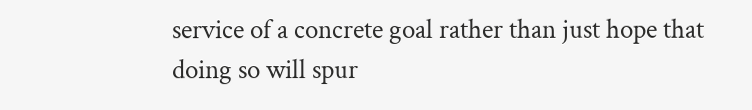service of a concrete goal rather than just hope that doing so will spur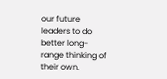our future leaders to do better long-range thinking of their own.